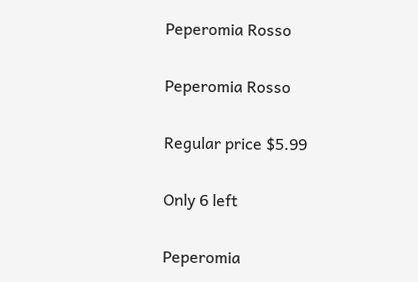Peperomia Rosso

Peperomia Rosso

Regular price $5.99

Only 6 left

Peperomia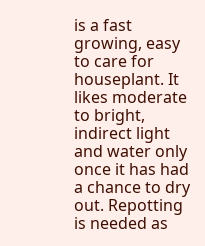is a fast growing, easy to care for houseplant. It likes moderate to bright, indirect light and water only once it has had a chance to dry out. Repotting is needed as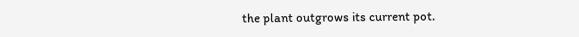the plant outgrows its current pot.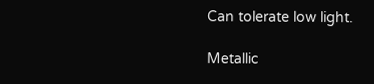Can tolerate low light.

Metallic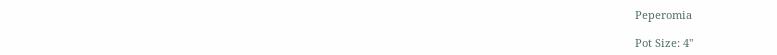Peperomia

Pot Size: 4"